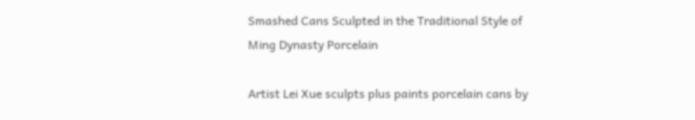Smashed Cans Sculpted in the Traditional Style of Ming Dynasty Porcelain

Artist Lei Xue sculpts plus paints porcelain cans by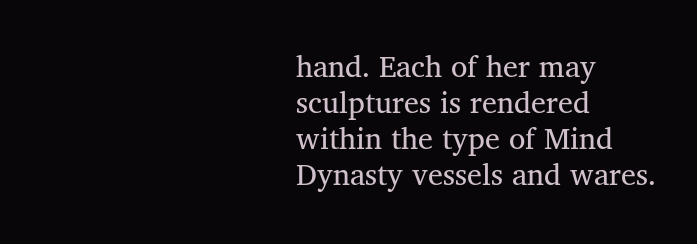hand. Each of her may sculptures is rendered within the type of Mind Dynasty vessels and wares.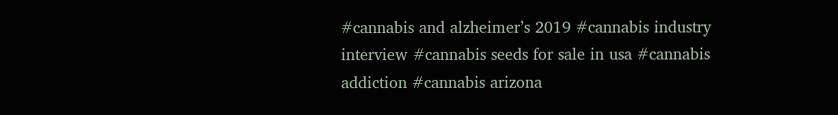#cannabis and alzheimer’s 2019 #cannabis industry interview #cannabis seeds for sale in usa #cannabis addiction #cannabis arizona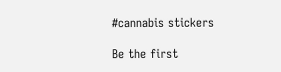#cannabis stickers

Be the first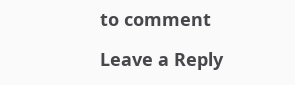to comment

Leave a Reply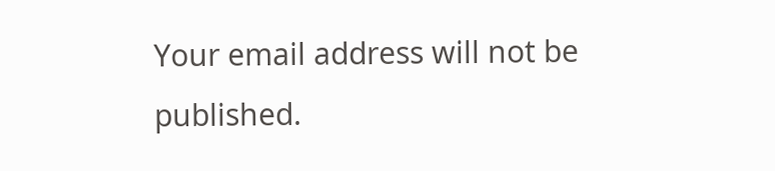Your email address will not be published.